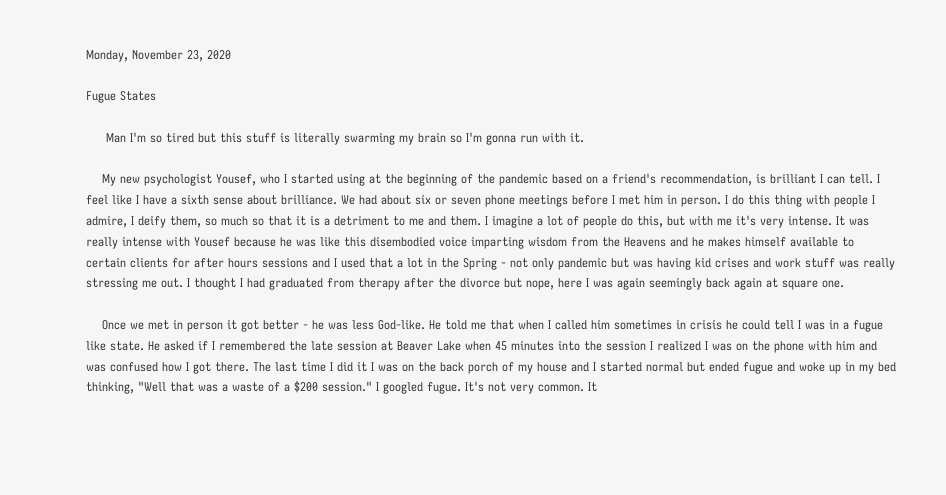Monday, November 23, 2020

Fugue States

     Man I'm so tired but this stuff is literally swarming my brain so I'm gonna run with it.

    My new psychologist Yousef, who I started using at the beginning of the pandemic based on a friend's recommendation, is brilliant I can tell. I feel like I have a sixth sense about brilliance. We had about six or seven phone meetings before I met him in person. I do this thing with people I admire, I deify them, so much so that it is a detriment to me and them. I imagine a lot of people do this, but with me it's very intense. It was really intense with Yousef because he was like this disembodied voice imparting wisdom from the Heavens and he makes himself available to certain clients for after hours sessions and I used that a lot in the Spring - not only pandemic but was having kid crises and work stuff was really stressing me out. I thought I had graduated from therapy after the divorce but nope, here I was again seemingly back again at square one.

    Once we met in person it got better - he was less God-like. He told me that when I called him sometimes in crisis he could tell I was in a fugue like state. He asked if I remembered the late session at Beaver Lake when 45 minutes into the session I realized I was on the phone with him and was confused how I got there. The last time I did it I was on the back porch of my house and I started normal but ended fugue and woke up in my bed thinking, "Well that was a waste of a $200 session." I googled fugue. It's not very common. It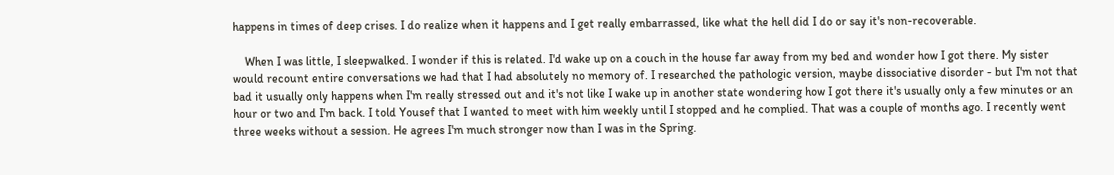happens in times of deep crises. I do realize when it happens and I get really embarrassed, like what the hell did I do or say it's non-recoverable.

    When I was little, I sleepwalked. I wonder if this is related. I'd wake up on a couch in the house far away from my bed and wonder how I got there. My sister would recount entire conversations we had that I had absolutely no memory of. I researched the pathologic version, maybe dissociative disorder - but I'm not that bad it usually only happens when I'm really stressed out and it's not like I wake up in another state wondering how I got there it's usually only a few minutes or an hour or two and I'm back. I told Yousef that I wanted to meet with him weekly until I stopped and he complied. That was a couple of months ago. I recently went three weeks without a session. He agrees I'm much stronger now than I was in the Spring.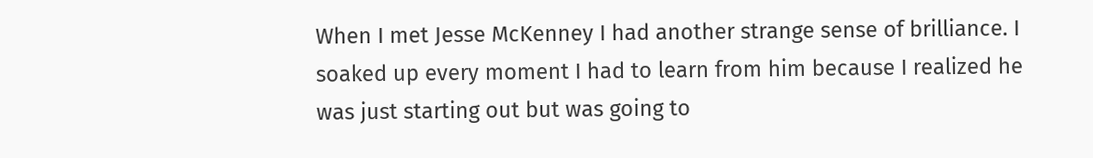When I met Jesse McKenney I had another strange sense of brilliance. I soaked up every moment I had to learn from him because I realized he was just starting out but was going to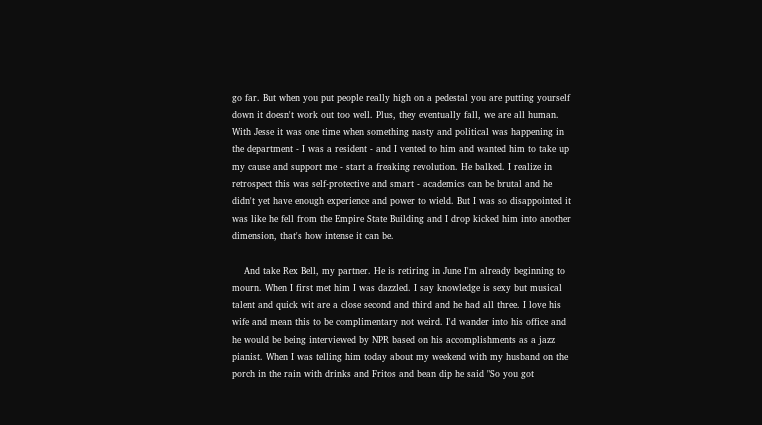go far. But when you put people really high on a pedestal you are putting yourself down it doesn't work out too well. Plus, they eventually fall, we are all human. With Jesse it was one time when something nasty and political was happening in the department - I was a resident - and I vented to him and wanted him to take up my cause and support me - start a freaking revolution. He balked. I realize in retrospect this was self-protective and smart - academics can be brutal and he didn't yet have enough experience and power to wield. But I was so disappointed it was like he fell from the Empire State Building and I drop kicked him into another dimension, that's how intense it can be.

    And take Rex Bell, my partner. He is retiring in June I'm already beginning to mourn. When I first met him I was dazzled. I say knowledge is sexy but musical talent and quick wit are a close second and third and he had all three. I love his wife and mean this to be complimentary not weird. I'd wander into his office and he would be being interviewed by NPR based on his accomplishments as a jazz pianist. When I was telling him today about my weekend with my husband on the porch in the rain with drinks and Fritos and bean dip he said "So you got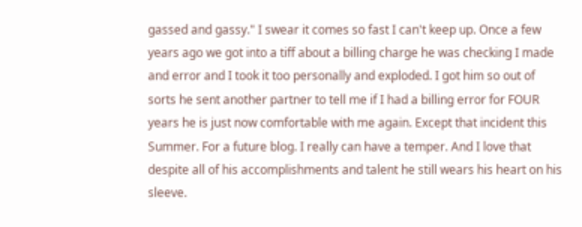gassed and gassy." I swear it comes so fast I can't keep up. Once a few years ago we got into a tiff about a billing charge he was checking I made and error and I took it too personally and exploded. I got him so out of sorts he sent another partner to tell me if I had a billing error for FOUR years he is just now comfortable with me again. Except that incident this Summer. For a future blog. I really can have a temper. And I love that despite all of his accomplishments and talent he still wears his heart on his sleeve.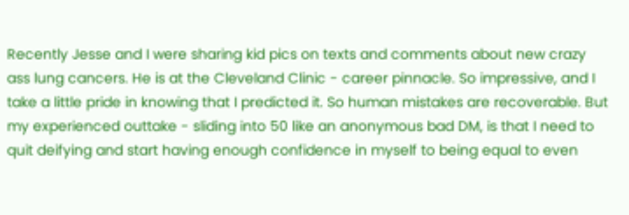Recently Jesse and I were sharing kid pics on texts and comments about new crazy ass lung cancers. He is at the Cleveland Clinic - career pinnacle. So impressive, and I take a little pride in knowing that I predicted it. So human mistakes are recoverable. But my experienced outtake - sliding into 50 like an anonymous bad DM, is that I need to quit deifying and start having enough confidence in myself to being equal to even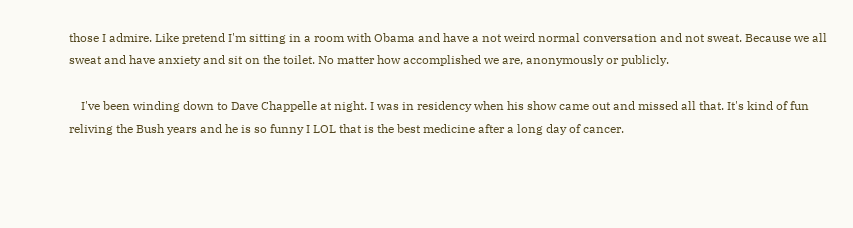those I admire. Like pretend I'm sitting in a room with Obama and have a not weird normal conversation and not sweat. Because we all sweat and have anxiety and sit on the toilet. No matter how accomplished we are, anonymously or publicly.

    I've been winding down to Dave Chappelle at night. I was in residency when his show came out and missed all that. It's kind of fun reliving the Bush years and he is so funny I LOL that is the best medicine after a long day of cancer.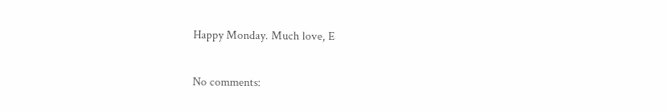Happy Monday. Much love, E

No comments: